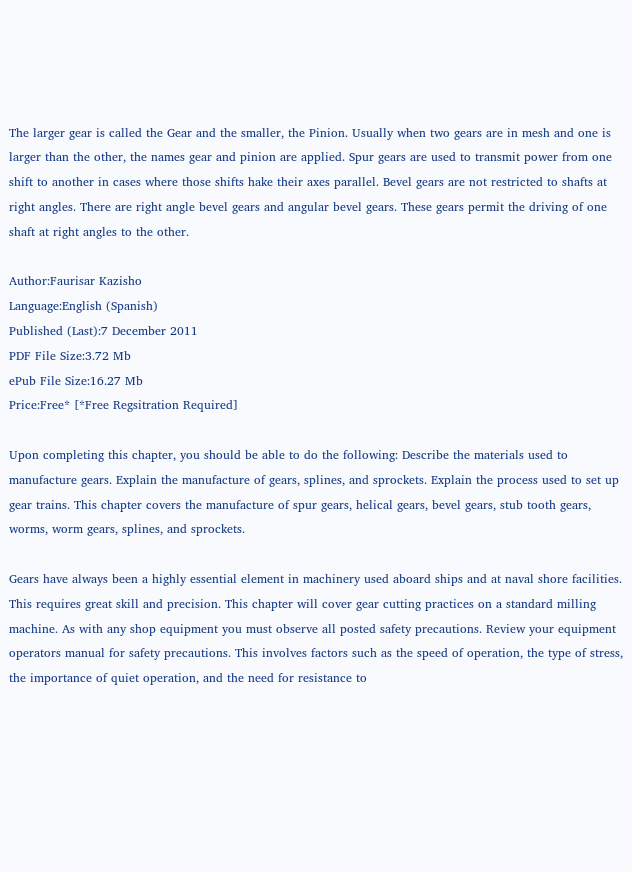The larger gear is called the Gear and the smaller, the Pinion. Usually when two gears are in mesh and one is larger than the other, the names gear and pinion are applied. Spur gears are used to transmit power from one shift to another in cases where those shifts hake their axes parallel. Bevel gears are not restricted to shafts at right angles. There are right angle bevel gears and angular bevel gears. These gears permit the driving of one shaft at right angles to the other.

Author:Faurisar Kazisho
Language:English (Spanish)
Published (Last):7 December 2011
PDF File Size:3.72 Mb
ePub File Size:16.27 Mb
Price:Free* [*Free Regsitration Required]

Upon completing this chapter, you should be able to do the following: Describe the materials used to manufacture gears. Explain the manufacture of gears, splines, and sprockets. Explain the process used to set up gear trains. This chapter covers the manufacture of spur gears, helical gears, bevel gears, stub tooth gears, worms, worm gears, splines, and sprockets.

Gears have always been a highly essential element in machinery used aboard ships and at naval shore facilities. This requires great skill and precision. This chapter will cover gear cutting practices on a standard milling machine. As with any shop equipment you must observe all posted safety precautions. Review your equipment operators manual for safety precautions. This involves factors such as the speed of operation, the type of stress, the importance of quiet operation, and the need for resistance to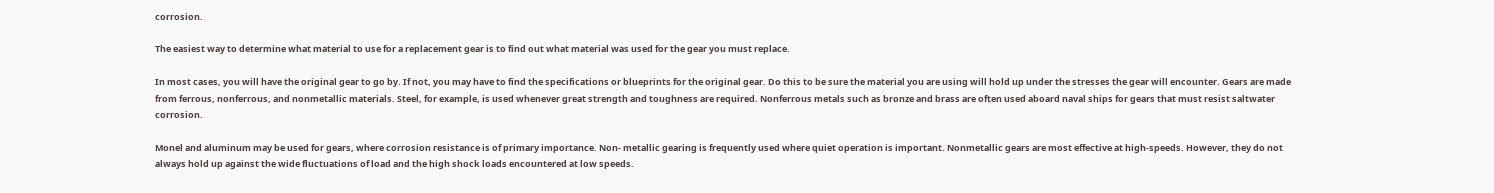corrosion.

The easiest way to determine what material to use for a replacement gear is to find out what material was used for the gear you must replace.

In most cases, you will have the original gear to go by. If not, you may have to find the specifications or blueprints for the original gear. Do this to be sure the material you are using will hold up under the stresses the gear will encounter. Gears are made from ferrous, nonferrous, and nonmetallic materials. Steel, for example, is used whenever great strength and toughness are required. Nonferrous metals such as bronze and brass are often used aboard naval ships for gears that must resist saltwater corrosion.

Monel and aluminum may be used for gears, where corrosion resistance is of primary importance. Non- metallic gearing is frequently used where quiet operation is important. Nonmetallic gears are most effective at high-speeds. However, they do not always hold up against the wide fluctuations of load and the high shock loads encountered at low speeds.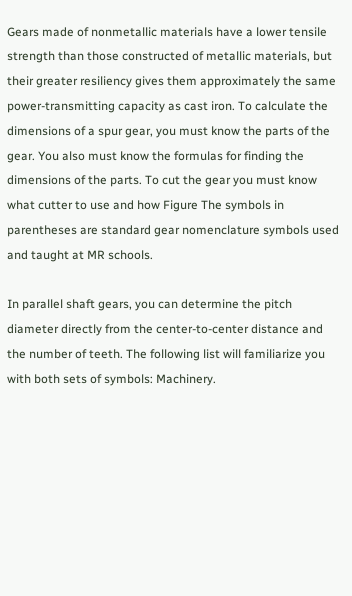Gears made of nonmetallic materials have a lower tensile strength than those constructed of metallic materials, but their greater resiliency gives them approximately the same power-transmitting capacity as cast iron. To calculate the dimensions of a spur gear, you must know the parts of the gear. You also must know the formulas for finding the dimensions of the parts. To cut the gear you must know what cutter to use and how Figure The symbols in parentheses are standard gear nomenclature symbols used and taught at MR schools.

In parallel shaft gears, you can determine the pitch diameter directly from the center-to-center distance and the number of teeth. The following list will familiarize you with both sets of symbols: Machinery.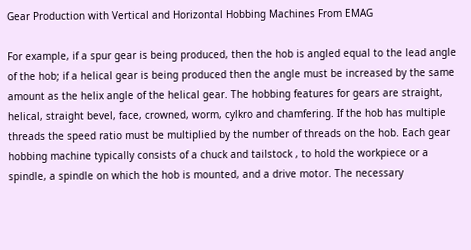Gear Production with Vertical and Horizontal Hobbing Machines From EMAG

For example, if a spur gear is being produced, then the hob is angled equal to the lead angle of the hob; if a helical gear is being produced then the angle must be increased by the same amount as the helix angle of the helical gear. The hobbing features for gears are straight, helical, straight bevel, face, crowned, worm, cylkro and chamfering. If the hob has multiple threads the speed ratio must be multiplied by the number of threads on the hob. Each gear hobbing machine typically consists of a chuck and tailstock , to hold the workpiece or a spindle, a spindle on which the hob is mounted, and a drive motor. The necessary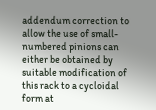addendum correction to allow the use of small-numbered pinions can either be obtained by suitable modification of this rack to a cycloidal form at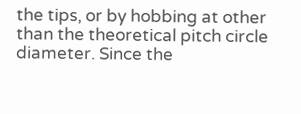the tips, or by hobbing at other than the theoretical pitch circle diameter. Since the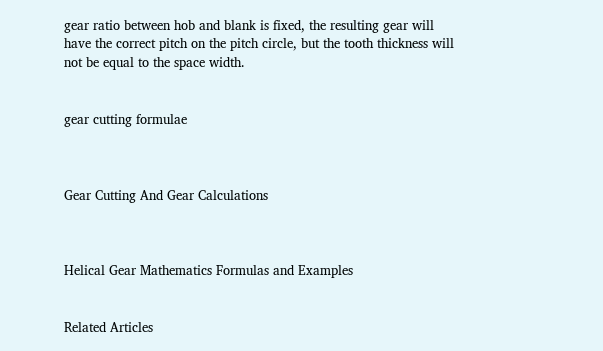gear ratio between hob and blank is fixed, the resulting gear will have the correct pitch on the pitch circle, but the tooth thickness will not be equal to the space width.


gear cutting formulae



Gear Cutting And Gear Calculations



Helical Gear Mathematics Formulas and Examples


Related Articles